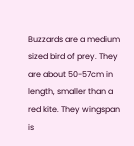Buzzards are a medium sized bird of prey. They are about 50-57cm in length, smaller than a red kite. They wingspan is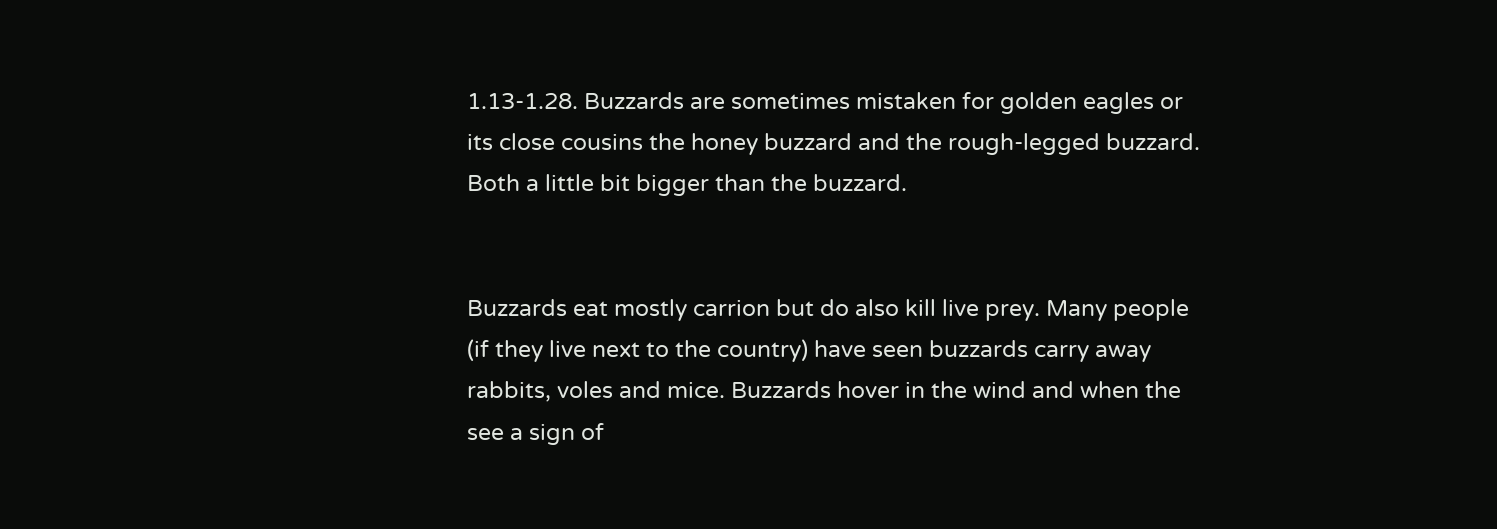1.13-1.28. Buzzards are sometimes mistaken for golden eagles or its close cousins the honey buzzard and the rough-legged buzzard. Both a little bit bigger than the buzzard.


Buzzards eat mostly carrion but do also kill live prey. Many people (if they live next to the country) have seen buzzards carry away rabbits, voles and mice. Buzzards hover in the wind and when the see a sign of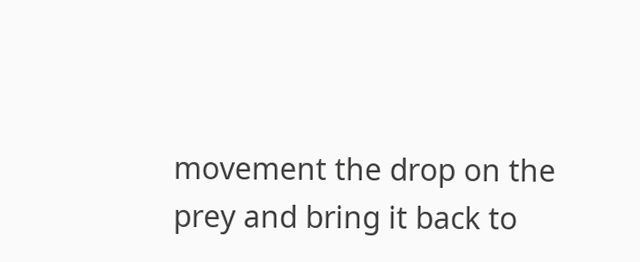movement the drop on the prey and bring it back to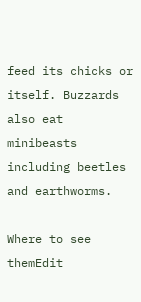feed its chicks or itself. Buzzards also eat minibeasts including beetles and earthworms.

Where to see themEdit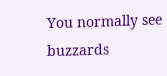You normally see buzzards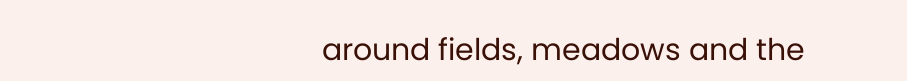around fields, meadows and the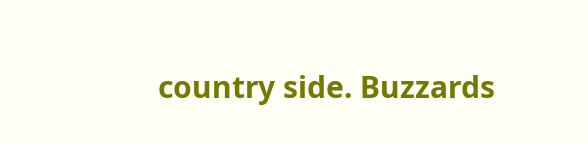country side. Buzzards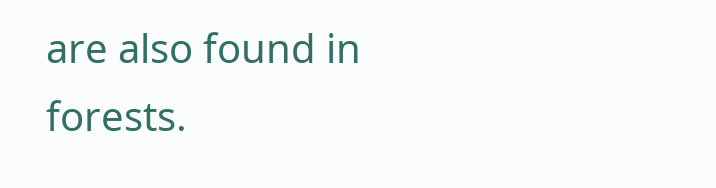are also found in forests.